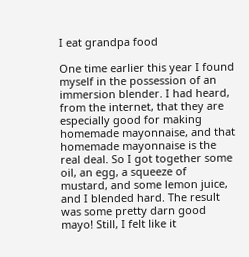I eat grandpa food

One time earlier this year I found myself in the possession of an immersion blender. I had heard, from the internet, that they are especially good for making homemade mayonnaise, and that homemade mayonnaise is the real deal. So I got together some oil, an egg, a squeeze of mustard, and some lemon juice, and I blended hard. The result was some pretty darn good mayo! Still, I felt like it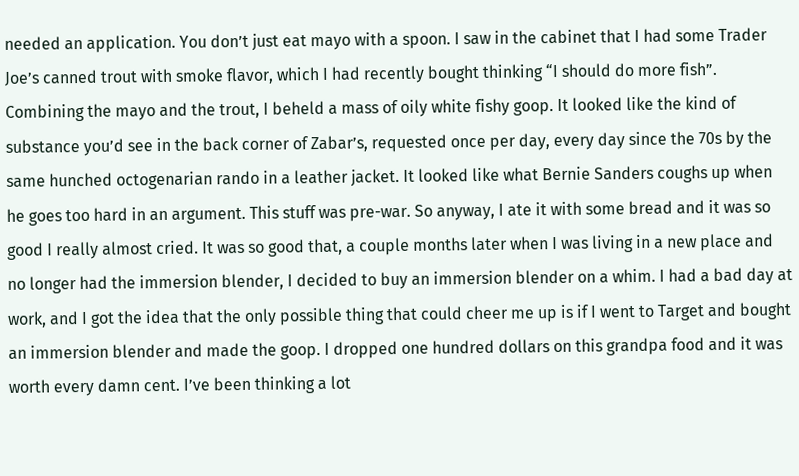needed an application. You don’t just eat mayo with a spoon. I saw in the cabinet that I had some Trader Joe’s canned trout with smoke flavor, which I had recently bought thinking “I should do more fish”. Combining the mayo and the trout, I beheld a mass of oily white fishy goop. It looked like the kind of substance you’d see in the back corner of Zabar’s, requested once per day, every day since the 70s by the same hunched octogenarian rando in a leather jacket. It looked like what Bernie Sanders coughs up when he goes too hard in an argument. This stuff was pre-war. So anyway, I ate it with some bread and it was so good I really almost cried. It was so good that, a couple months later when I was living in a new place and no longer had the immersion blender, I decided to buy an immersion blender on a whim. I had a bad day at work, and I got the idea that the only possible thing that could cheer me up is if I went to Target and bought an immersion blender and made the goop. I dropped one hundred dollars on this grandpa food and it was worth every damn cent. I’ve been thinking a lot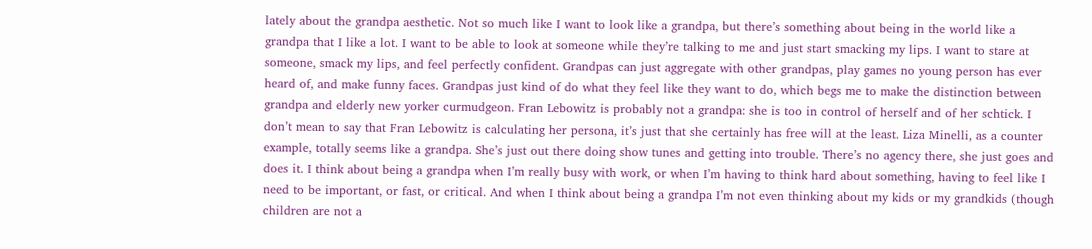lately about the grandpa aesthetic. Not so much like I want to look like a grandpa, but there’s something about being in the world like a grandpa that I like a lot. I want to be able to look at someone while they’re talking to me and just start smacking my lips. I want to stare at someone, smack my lips, and feel perfectly confident. Grandpas can just aggregate with other grandpas, play games no young person has ever heard of, and make funny faces. Grandpas just kind of do what they feel like they want to do, which begs me to make the distinction between grandpa and elderly new yorker curmudgeon. Fran Lebowitz is probably not a grandpa: she is too in control of herself and of her schtick. I don’t mean to say that Fran Lebowitz is calculating her persona, it’s just that she certainly has free will at the least. Liza Minelli, as a counter example, totally seems like a grandpa. She’s just out there doing show tunes and getting into trouble. There’s no agency there, she just goes and does it. I think about being a grandpa when I’m really busy with work, or when I’m having to think hard about something, having to feel like I need to be important, or fast, or critical. And when I think about being a grandpa I’m not even thinking about my kids or my grandkids (though children are not a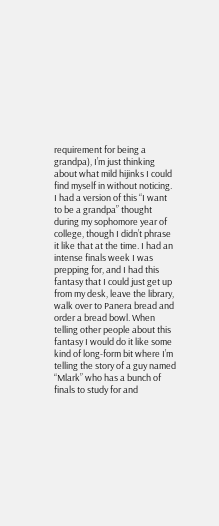requirement for being a grandpa), I’m just thinking about what mild hijinks I could find myself in without noticing. I had a version of this “I want to be a grandpa” thought during my sophomore year of college, though I didn’t phrase it like that at the time. I had an intense finals week I was prepping for, and I had this fantasy that I could just get up from my desk, leave the library, walk over to Panera bread and order a bread bowl. When telling other people about this fantasy I would do it like some kind of long-form bit where I’m telling the story of a guy named “Mlark” who has a bunch of finals to study for and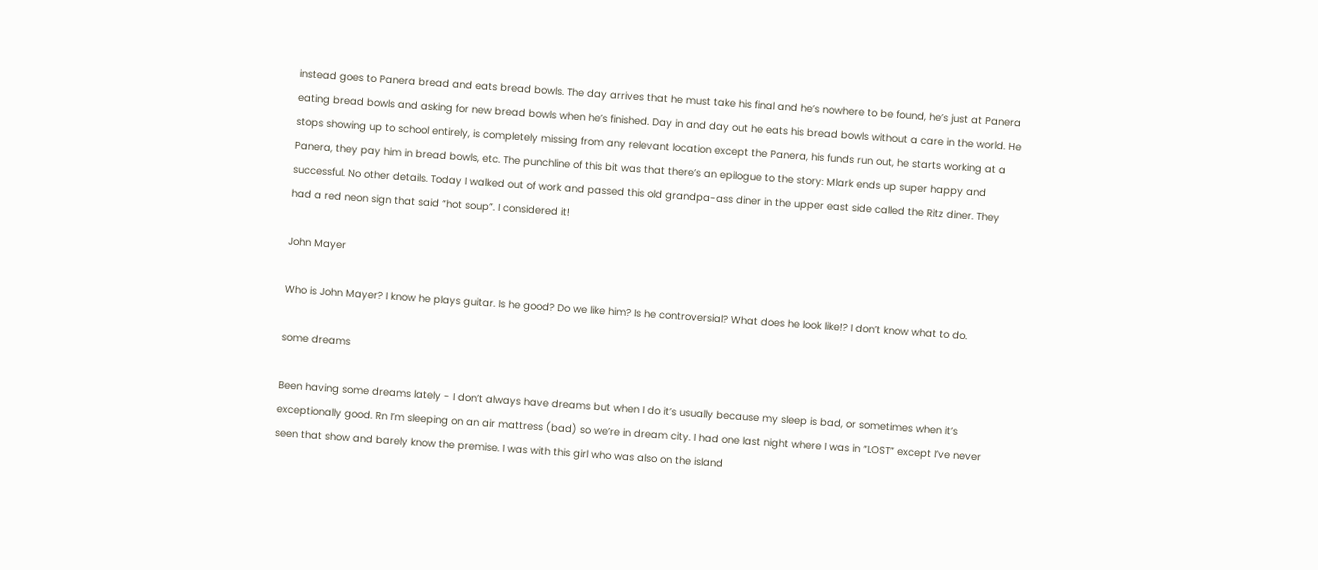instead goes to Panera bread and eats bread bowls. The day arrives that he must take his final and he’s nowhere to be found, he’s just at Panera eating bread bowls and asking for new bread bowls when he’s finished. Day in and day out he eats his bread bowls without a care in the world. He stops showing up to school entirely, is completely missing from any relevant location except the Panera, his funds run out, he starts working at a Panera, they pay him in bread bowls, etc. The punchline of this bit was that there’s an epilogue to the story: Mlark ends up super happy and successful. No other details. Today I walked out of work and passed this old grandpa-ass diner in the upper east side called the Ritz diner. They had a red neon sign that said “hot soup”. I considered it!

John Mayer

Who is John Mayer? I know he plays guitar. Is he good? Do we like him? Is he controversial? What does he look like!? I don’t know what to do.

some dreams

Been having some dreams lately - I don’t always have dreams but when I do it’s usually because my sleep is bad, or sometimes when it’s exceptionally good. Rn I’m sleeping on an air mattress (bad) so we’re in dream city. I had one last night where I was in “LOST” except I’ve never seen that show and barely know the premise. I was with this girl who was also on the island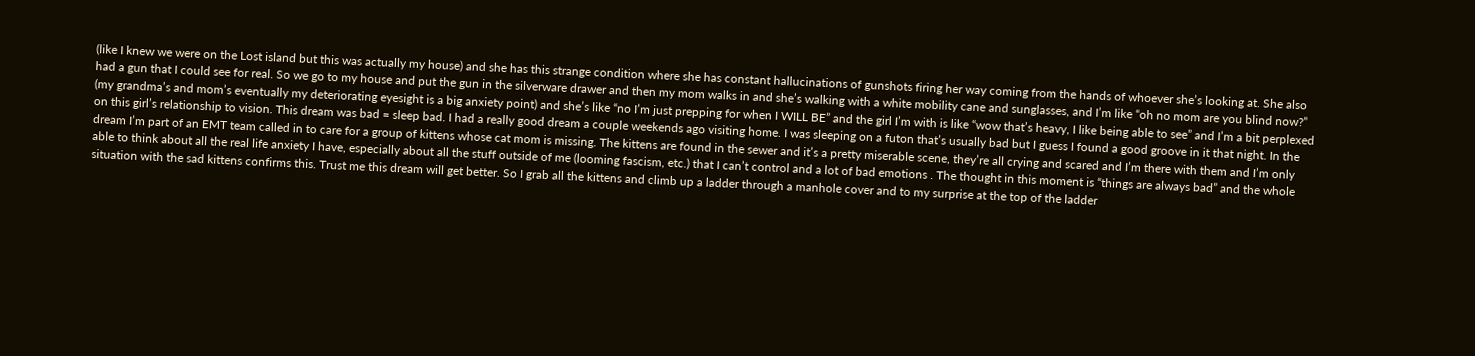(like I knew we were on the Lost island but this was actually my house) and she has this strange condition where she has constant hallucinations of gunshots firing her way coming from the hands of whoever she’s looking at. She also had a gun that I could see for real. So we go to my house and put the gun in the silverware drawer and then my mom walks in and she’s walking with a white mobility cane and sunglasses, and I’m like “oh no mom are you blind now?” (my grandma’s and mom’s eventually my deteriorating eyesight is a big anxiety point) and she’s like “no I’m just prepping for when I WILL BE” and the girl I’m with is like “wow that’s heavy, I like being able to see” and I’m a bit perplexed on this girl’s relationship to vision. This dream was bad = sleep bad. I had a really good dream a couple weekends ago visiting home. I was sleeping on a futon that’s usually bad but I guess I found a good groove in it that night. In the dream I’m part of an EMT team called in to care for a group of kittens whose cat mom is missing. The kittens are found in the sewer and it’s a pretty miserable scene, they’re all crying and scared and I’m there with them and I’m only able to think about all the real life anxiety I have, especially about all the stuff outside of me (looming fascism, etc.) that I can’t control and a lot of bad emotions . The thought in this moment is “things are always bad” and the whole situation with the sad kittens confirms this. Trust me this dream will get better. So I grab all the kittens and climb up a ladder through a manhole cover and to my surprise at the top of the ladder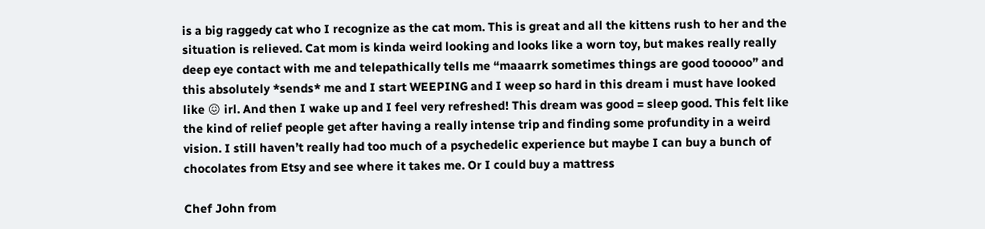is a big raggedy cat who I recognize as the cat mom. This is great and all the kittens rush to her and the situation is relieved. Cat mom is kinda weird looking and looks like a worn toy, but makes really really deep eye contact with me and telepathically tells me “maaarrk sometimes things are good tooooo” and this absolutely *sends* me and I start WEEPING and I weep so hard in this dream i must have looked like 😖 irl. And then I wake up and I feel very refreshed! This dream was good = sleep good. This felt like the kind of relief people get after having a really intense trip and finding some profundity in a weird vision. I still haven’t really had too much of a psychedelic experience but maybe I can buy a bunch of chocolates from Etsy and see where it takes me. Or I could buy a mattress

Chef John from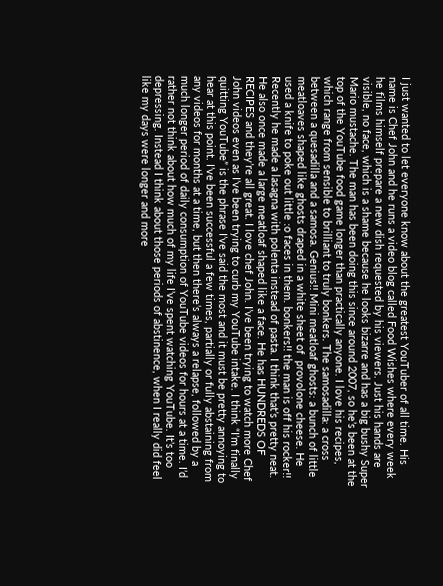I just wanted to let everyone know about the greatest YouTuber of all time. His name is Chef John and he runs a video blog called Food Wishes where every week he films himself prepare a new dish requested by his viewers. Just his hands are visible, no face, which is a shame because he looks bizarre and has a big bushy Super Mario mustache. The man has been doing this since around 2007, so he’s been at the top of the YouTube food game longer than practically anyone. I love his recipes, which range from sensible to brilliant to truly bonkers. The samosadilla: a cross between a quesadilla and a samosa. Genius!! Mini meatloaf ghosts: a bunch of little meatloaves shaped like ghosts draped in a white sheet of  provolone cheese. He used a knife to poke out little :o faces in them. bonkers!! the man is off his rocker!! Recently he made a lasagna with polenta instead of pasta. I think that’s pretty neat. He also once made a large meatloaf shaped like a face. He has HUNDREDS OF RECIPES and they’re all great. I love chef John. I’ve been trying to watch more Chef John videos even as I’ve been trying to curb my YouTube intake. I think “I’m finally quitting YouTube” is the phrase I’ve said the most and it must be pretty annoying to hear at this point. I’ve been successful a few times, partially or fully abstaining from any videos for months at a time, but then there’s always a relapse, followed by a much longer period of daily consumption of YouTube videos for hours at a time. I’d rather not think about how much of my life I’ve spent watching YouTube. It’s too depressing. Instead I think about those periods of abstinence, when I really did feel like my days were longer and more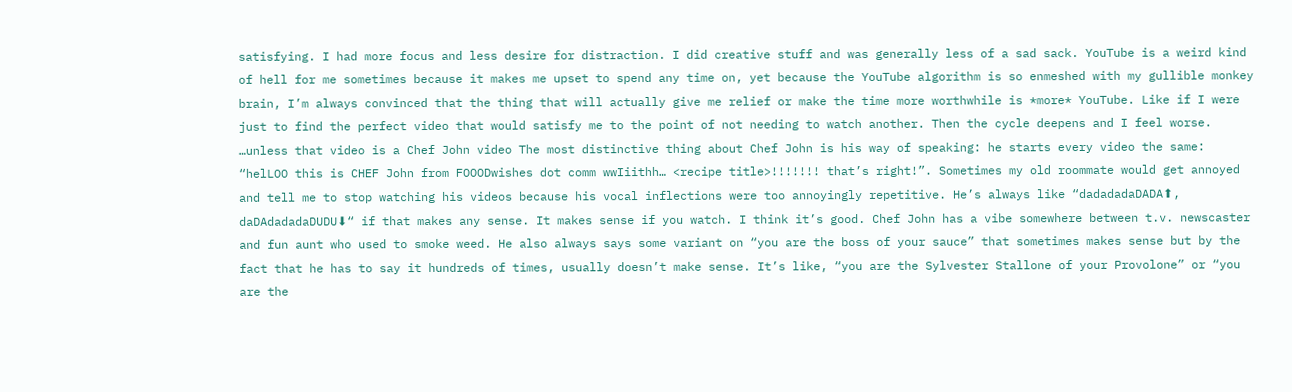satisfying. I had more focus and less desire for distraction. I did creative stuff and was generally less of a sad sack. YouTube is a weird kind of hell for me sometimes because it makes me upset to spend any time on, yet because the YouTube algorithm is so enmeshed with my gullible monkey brain, I’m always convinced that the thing that will actually give me relief or make the time more worthwhile is *more* YouTube. Like if I were just to find the perfect video that would satisfy me to the point of not needing to watch another. Then the cycle deepens and I feel worse. …unless that video is a Chef John video The most distinctive thing about Chef John is his way of speaking: he starts every video the same: “helLOO this is CHEF John from FOOODwishes dot comm wwIiithh… <recipe title>!!!!!!! that’s right!”. Sometimes my old roommate would get annoyed and tell me to stop watching his videos because his vocal inflections were too annoyingly repetitive. He’s always like “dadadadaDADA⬆, daDAdadadaDUDU⬇“ if that makes any sense. It makes sense if you watch. I think it’s good. Chef John has a vibe somewhere between t.v. newscaster and fun aunt who used to smoke weed. He also always says some variant on “you are the boss of your sauce” that sometimes makes sense but by the fact that he has to say it hundreds of times, usually doesn’t make sense. It’s like, “you are the Sylvester Stallone of your Provolone” or “you are the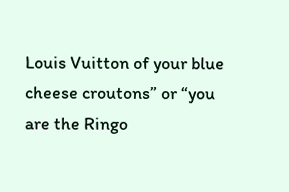Louis Vuitton of your blue cheese croutons” or “you are the Ringo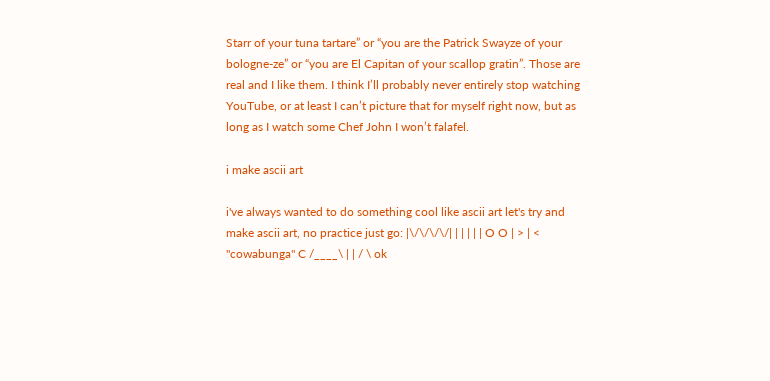Starr of your tuna tartare” or “you are the Patrick Swayze of your bologne-ze” or “you are El Capitan of your scallop gratin”. Those are real and I like them. I think I’ll probably never entirely stop watching YouTube, or at least I can’t picture that for myself right now, but as long as I watch some Chef John I won’t falafel.

i make ascii art

i've always wanted to do something cool like ascii art let's try and make ascii art, no practice just go: |\/\/\/\/| | | | | | O O | > | < "cowabunga" C /____\ | | / \ ok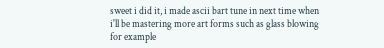sweet i did it, i made ascii bart tune in next time when i'll be mastering more art forms such as glass blowing for example